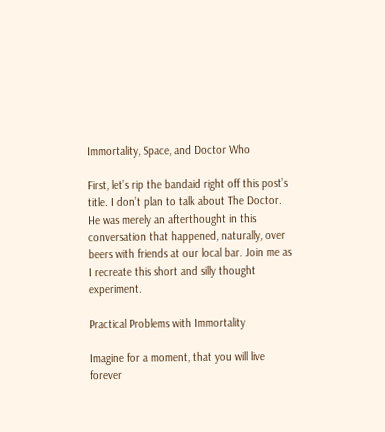Immortality, Space, and Doctor Who

First, let’s rip the bandaid right off this post’s title. I don’t plan to talk about The Doctor. He was merely an afterthought in this conversation that happened, naturally, over beers with friends at our local bar. Join me as I recreate this short and silly thought experiment.

Practical Problems with Immortality

Imagine for a moment, that you will live forever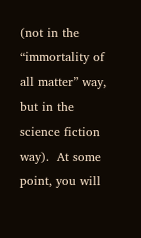(not in the “immortality of all matter” way, but in the science fiction way).  At some point, you will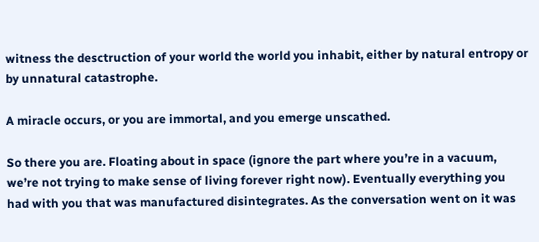witness the desctruction of your world the world you inhabit, either by natural entropy or by unnatural catastrophe.

A miracle occurs, or you are immortal, and you emerge unscathed.

So there you are. Floating about in space (ignore the part where you’re in a vacuum, we’re not trying to make sense of living forever right now). Eventually everything you had with you that was manufactured disintegrates. As the conversation went on it was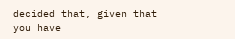decided that, given that you have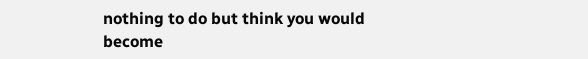nothing to do but think you would become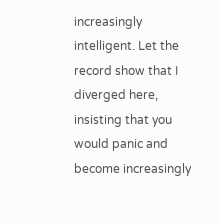increasingly intelligent. Let the record show that I diverged here, insisting that you would panic and become increasingly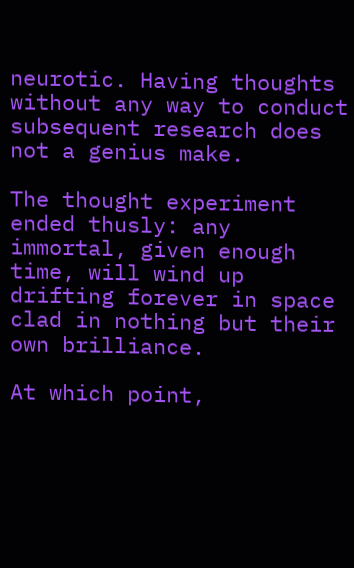neurotic. Having thoughts without any way to conduct subsequent research does not a genius make.

The thought experiment ended thusly: any immortal, given enough time, will wind up drifting forever in space clad in nothing but their own brilliance.

At which point,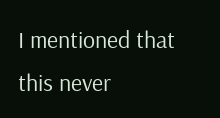I mentioned that this never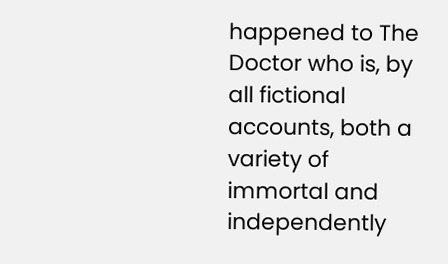happened to The Doctor who is, by all fictional accounts, both a variety of immortal and independently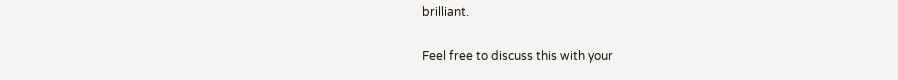brilliant.

Feel free to discuss this with your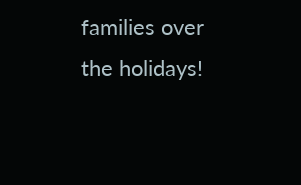families over the holidays!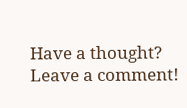Have a thought? Leave a comment!